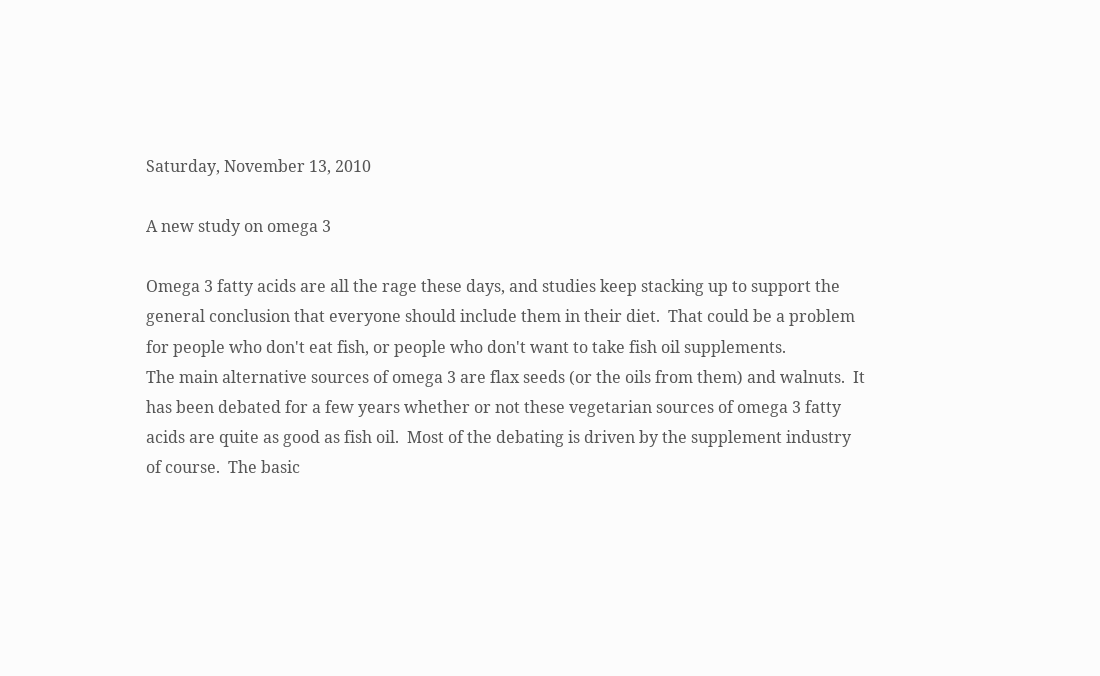Saturday, November 13, 2010

A new study on omega 3

Omega 3 fatty acids are all the rage these days, and studies keep stacking up to support the general conclusion that everyone should include them in their diet.  That could be a problem for people who don't eat fish, or people who don't want to take fish oil supplements.
The main alternative sources of omega 3 are flax seeds (or the oils from them) and walnuts.  It has been debated for a few years whether or not these vegetarian sources of omega 3 fatty acids are quite as good as fish oil.  Most of the debating is driven by the supplement industry of course.  The basic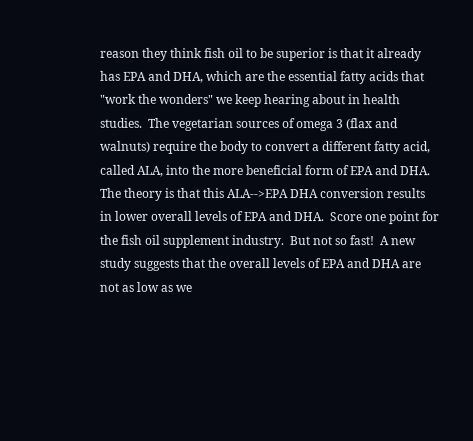reason they think fish oil to be superior is that it already has EPA and DHA, which are the essential fatty acids that "work the wonders" we keep hearing about in health studies.  The vegetarian sources of omega 3 (flax and walnuts) require the body to convert a different fatty acid, called ALA, into the more beneficial form of EPA and DHA. The theory is that this ALA-->EPA DHA conversion results in lower overall levels of EPA and DHA.  Score one point for the fish oil supplement industry.  But not so fast!  A new study suggests that the overall levels of EPA and DHA are not as low as we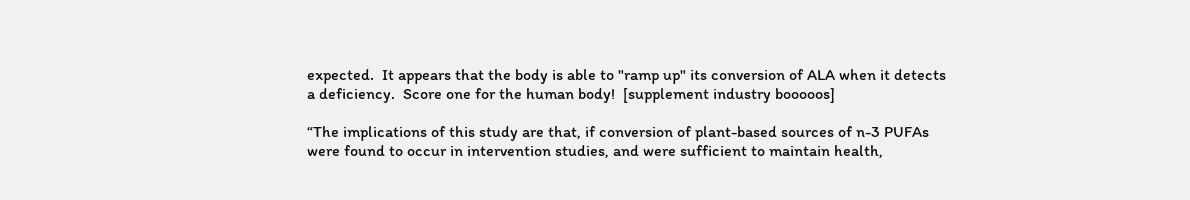expected.  It appears that the body is able to "ramp up" its conversion of ALA when it detects a deficiency.  Score one for the human body!  [supplement industry booooos]

“The implications of this study are that, if conversion of plant-based sources of n-3 PUFAs were found to occur in intervention studies, and were sufficient to maintain health,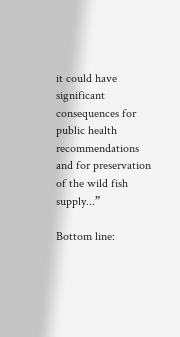it could have significant consequences for public health recommendations and for preservation of the wild fish supply...”

Bottom line: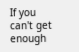If you can't get enough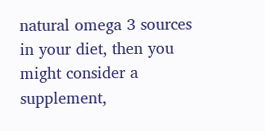natural omega 3 sources in your diet, then you might consider a supplement,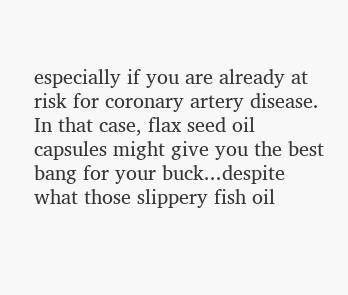especially if you are already at risk for coronary artery disease.  In that case, flax seed oil capsules might give you the best bang for your buck...despite what those slippery fish oil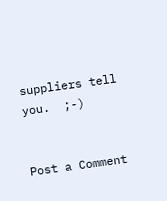suppliers tell you.  ;-)


Post a Comment